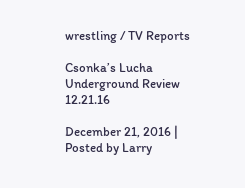wrestling / TV Reports

Csonka’s Lucha Underground Review 12.21.16

December 21, 2016 | Posted by Larry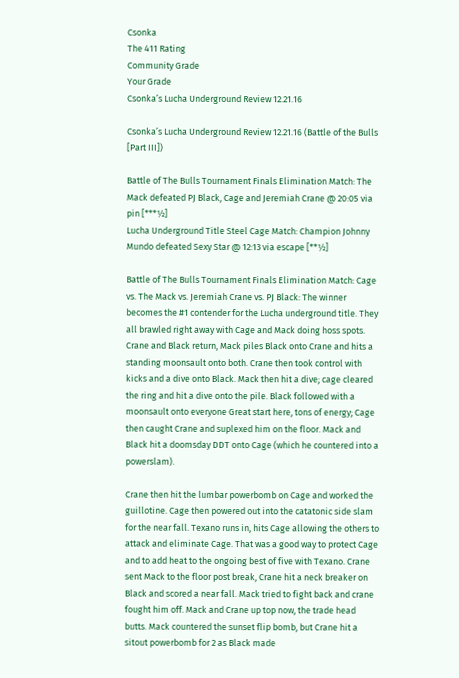Csonka
The 411 Rating
Community Grade
Your Grade
Csonka’s Lucha Underground Review 12.21.16

Csonka’s Lucha Underground Review 12.21.16 (Battle of the Bulls [Part III])

Battle of The Bulls Tournament Finals Elimination Match: The Mack defeated PJ Black, Cage and Jeremiah Crane @ 20:05 via pin [***½]
Lucha Underground Title Steel Cage Match: Champion Johnny Mundo defeated Sexy Star @ 12:13 via escape [**½]

Battle of The Bulls Tournament Finals Elimination Match: Cage vs. The Mack vs. Jeremiah Crane vs. PJ Black: The winner becomes the #1 contender for the Lucha underground title. They all brawled right away with Cage and Mack doing hoss spots. Crane and Black return, Mack piles Black onto Crane and hits a standing moonsault onto both. Crane then took control with kicks and a dive onto Black. Mack then hit a dive; cage cleared the ring and hit a dive onto the pile. Black followed with a moonsault onto everyone Great start here, tons of energy; Cage then caught Crane and suplexed him on the floor. Mack and Black hit a doomsday DDT onto Cage (which he countered into a powerslam).

Crane then hit the lumbar powerbomb on Cage and worked the guillotine. Cage then powered out into the catatonic side slam for the near fall. Texano runs in, hits Cage allowing the others to attack and eliminate Cage. That was a good way to protect Cage and to add heat to the ongoing best of five with Texano. Crane sent Mack to the floor post break, Crane hit a neck breaker on Black and scored a near fall. Mack tried to fight back and crane fought him off. Mack and Crane up top now, the trade head butts. Mack countered the sunset flip bomb, but Crane hit a sitout powerbomb for 2 as Black made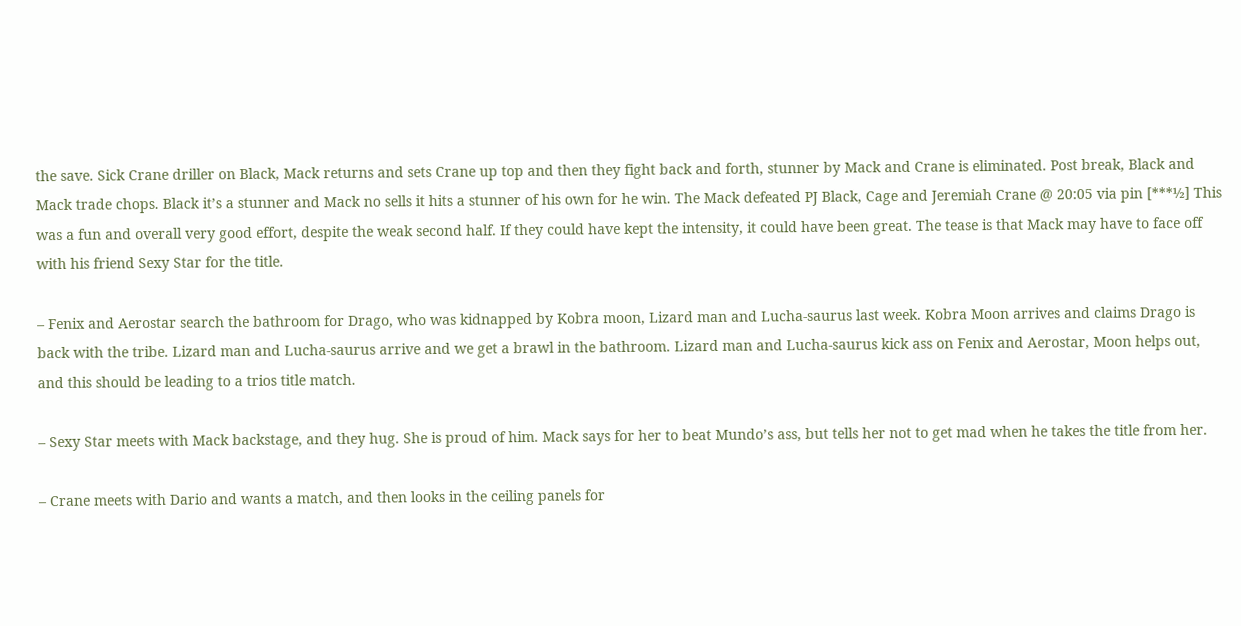the save. Sick Crane driller on Black, Mack returns and sets Crane up top and then they fight back and forth, stunner by Mack and Crane is eliminated. Post break, Black and Mack trade chops. Black it’s a stunner and Mack no sells it hits a stunner of his own for he win. The Mack defeated PJ Black, Cage and Jeremiah Crane @ 20:05 via pin [***½] This was a fun and overall very good effort, despite the weak second half. If they could have kept the intensity, it could have been great. The tease is that Mack may have to face off with his friend Sexy Star for the title.

– Fenix and Aerostar search the bathroom for Drago, who was kidnapped by Kobra moon, Lizard man and Lucha-saurus last week. Kobra Moon arrives and claims Drago is back with the tribe. Lizard man and Lucha-saurus arrive and we get a brawl in the bathroom. Lizard man and Lucha-saurus kick ass on Fenix and Aerostar, Moon helps out, and this should be leading to a trios title match.

– Sexy Star meets with Mack backstage, and they hug. She is proud of him. Mack says for her to beat Mundo’s ass, but tells her not to get mad when he takes the title from her.

– Crane meets with Dario and wants a match, and then looks in the ceiling panels for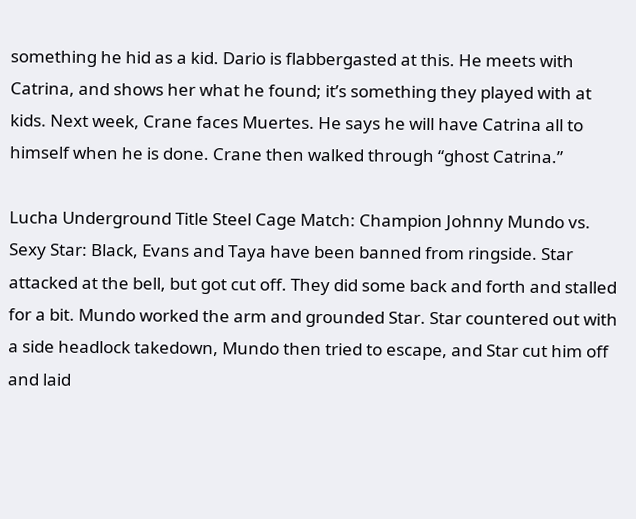something he hid as a kid. Dario is flabbergasted at this. He meets with Catrina, and shows her what he found; it’s something they played with at kids. Next week, Crane faces Muertes. He says he will have Catrina all to himself when he is done. Crane then walked through “ghost Catrina.”

Lucha Underground Title Steel Cage Match: Champion Johnny Mundo vs. Sexy Star: Black, Evans and Taya have been banned from ringside. Star attacked at the bell, but got cut off. They did some back and forth and stalled for a bit. Mundo worked the arm and grounded Star. Star countered out with a side headlock takedown, Mundo then tried to escape, and Star cut him off and laid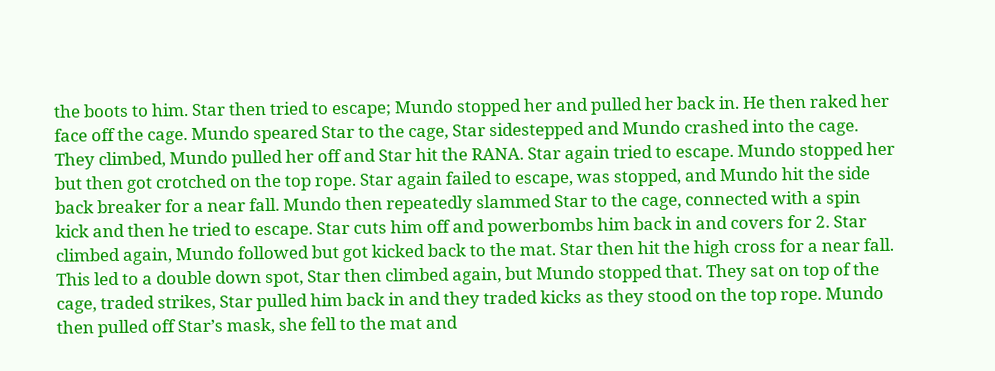the boots to him. Star then tried to escape; Mundo stopped her and pulled her back in. He then raked her face off the cage. Mundo speared Star to the cage, Star sidestepped and Mundo crashed into the cage. They climbed, Mundo pulled her off and Star hit the RANA. Star again tried to escape. Mundo stopped her but then got crotched on the top rope. Star again failed to escape, was stopped, and Mundo hit the side back breaker for a near fall. Mundo then repeatedly slammed Star to the cage, connected with a spin kick and then he tried to escape. Star cuts him off and powerbombs him back in and covers for 2. Star climbed again, Mundo followed but got kicked back to the mat. Star then hit the high cross for a near fall. This led to a double down spot, Star then climbed again, but Mundo stopped that. They sat on top of the cage, traded strikes, Star pulled him back in and they traded kicks as they stood on the top rope. Mundo then pulled off Star’s mask, she fell to the mat and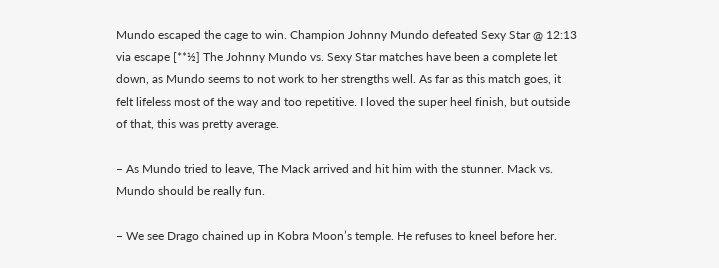Mundo escaped the cage to win. Champion Johnny Mundo defeated Sexy Star @ 12:13 via escape [**½] The Johnny Mundo vs. Sexy Star matches have been a complete let down, as Mundo seems to not work to her strengths well. As far as this match goes, it felt lifeless most of the way and too repetitive. I loved the super heel finish, but outside of that, this was pretty average.

– As Mundo tried to leave, The Mack arrived and hit him with the stunner. Mack vs. Mundo should be really fun.

– We see Drago chained up in Kobra Moon’s temple. He refuses to kneel before her.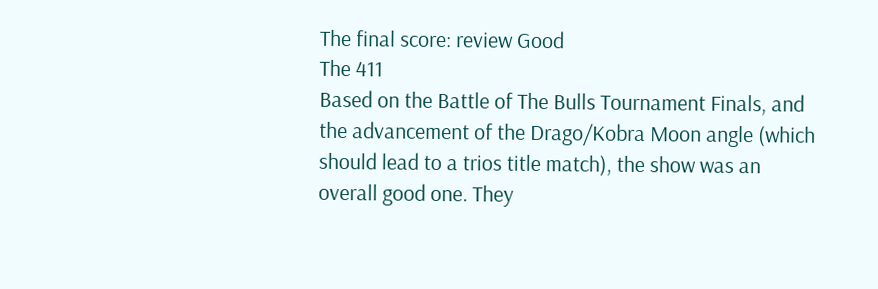The final score: review Good
The 411
Based on the Battle of The Bulls Tournament Finals, and the advancement of the Drago/Kobra Moon angle (which should lead to a trios title match), the show was an overall good one. They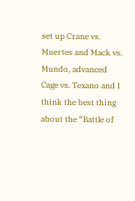set up Crane vs. Muertes and Mack vs. Mundo, advanced Cage vs. Texano and I think the best thing about the “Battle of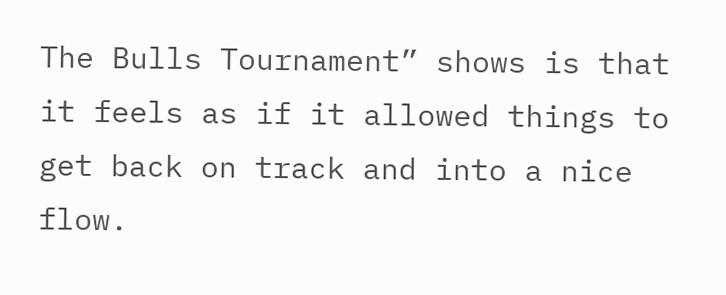The Bulls Tournament” shows is that it feels as if it allowed things to get back on track and into a nice flow.